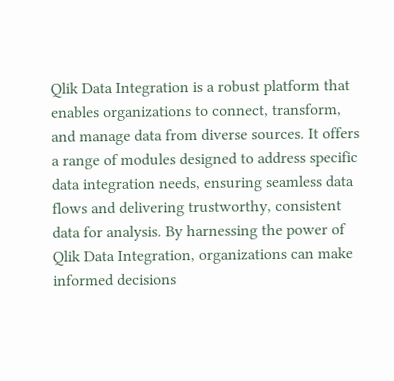Qlik Data Integration is a robust platform that enables organizations to connect, transform, and manage data from diverse sources. It offers a range of modules designed to address specific data integration needs, ensuring seamless data flows and delivering trustworthy, consistent data for analysis. By harnessing the power of Qlik Data Integration, organizations can make informed decisions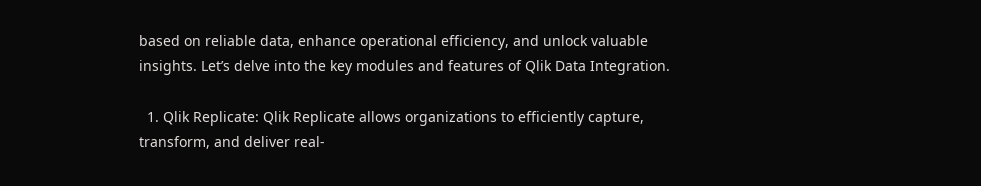based on reliable data, enhance operational efficiency, and unlock valuable insights. Let’s delve into the key modules and features of Qlik Data Integration.

  1. Qlik Replicate: Qlik Replicate allows organizations to efficiently capture, transform, and deliver real-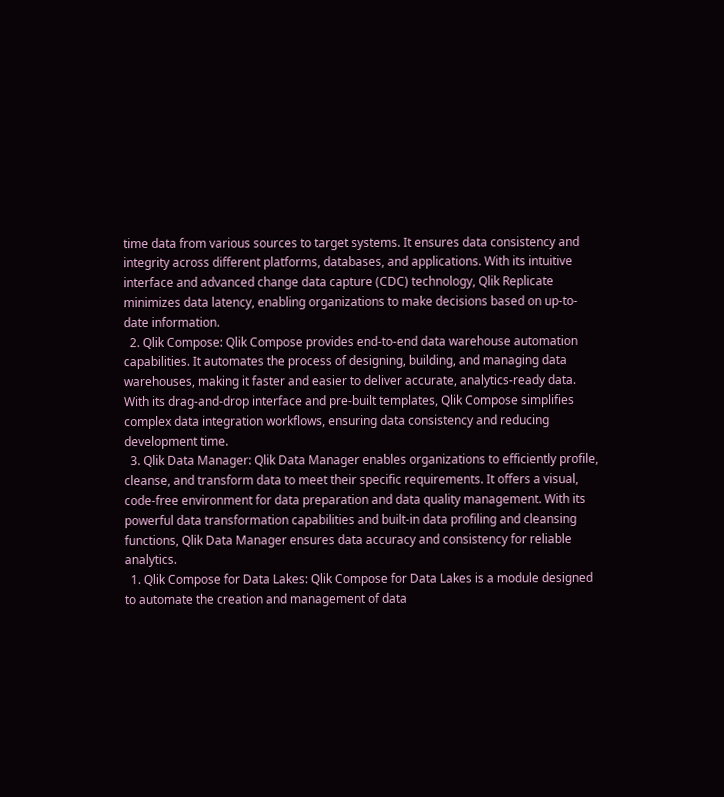time data from various sources to target systems. It ensures data consistency and integrity across different platforms, databases, and applications. With its intuitive interface and advanced change data capture (CDC) technology, Qlik Replicate minimizes data latency, enabling organizations to make decisions based on up-to-date information.
  2. Qlik Compose: Qlik Compose provides end-to-end data warehouse automation capabilities. It automates the process of designing, building, and managing data warehouses, making it faster and easier to deliver accurate, analytics-ready data. With its drag-and-drop interface and pre-built templates, Qlik Compose simplifies complex data integration workflows, ensuring data consistency and reducing development time.
  3. Qlik Data Manager: Qlik Data Manager enables organizations to efficiently profile, cleanse, and transform data to meet their specific requirements. It offers a visual, code-free environment for data preparation and data quality management. With its powerful data transformation capabilities and built-in data profiling and cleansing functions, Qlik Data Manager ensures data accuracy and consistency for reliable analytics.
  1. Qlik Compose for Data Lakes: Qlik Compose for Data Lakes is a module designed to automate the creation and management of data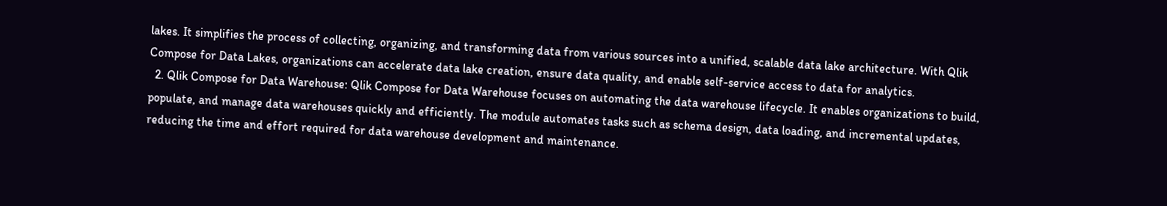lakes. It simplifies the process of collecting, organizing, and transforming data from various sources into a unified, scalable data lake architecture. With Qlik Compose for Data Lakes, organizations can accelerate data lake creation, ensure data quality, and enable self-service access to data for analytics.
  2. Qlik Compose for Data Warehouse: Qlik Compose for Data Warehouse focuses on automating the data warehouse lifecycle. It enables organizations to build, populate, and manage data warehouses quickly and efficiently. The module automates tasks such as schema design, data loading, and incremental updates, reducing the time and effort required for data warehouse development and maintenance.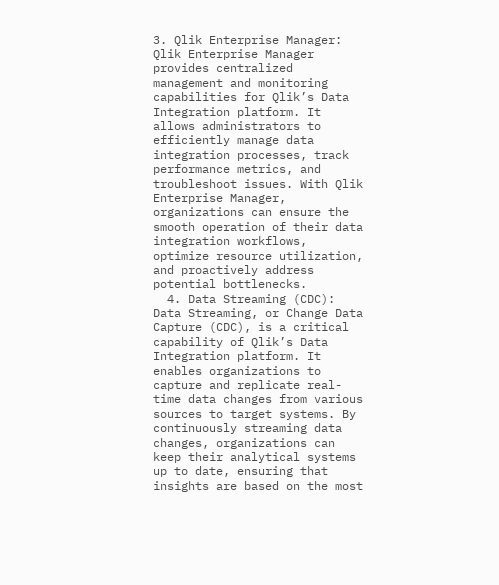3. Qlik Enterprise Manager: Qlik Enterprise Manager provides centralized management and monitoring capabilities for Qlik’s Data Integration platform. It allows administrators to efficiently manage data integration processes, track performance metrics, and troubleshoot issues. With Qlik Enterprise Manager, organizations can ensure the smooth operation of their data integration workflows, optimize resource utilization, and proactively address potential bottlenecks.
  4. Data Streaming (CDC): Data Streaming, or Change Data Capture (CDC), is a critical capability of Qlik’s Data Integration platform. It enables organizations to capture and replicate real-time data changes from various sources to target systems. By continuously streaming data changes, organizations can keep their analytical systems up to date, ensuring that insights are based on the most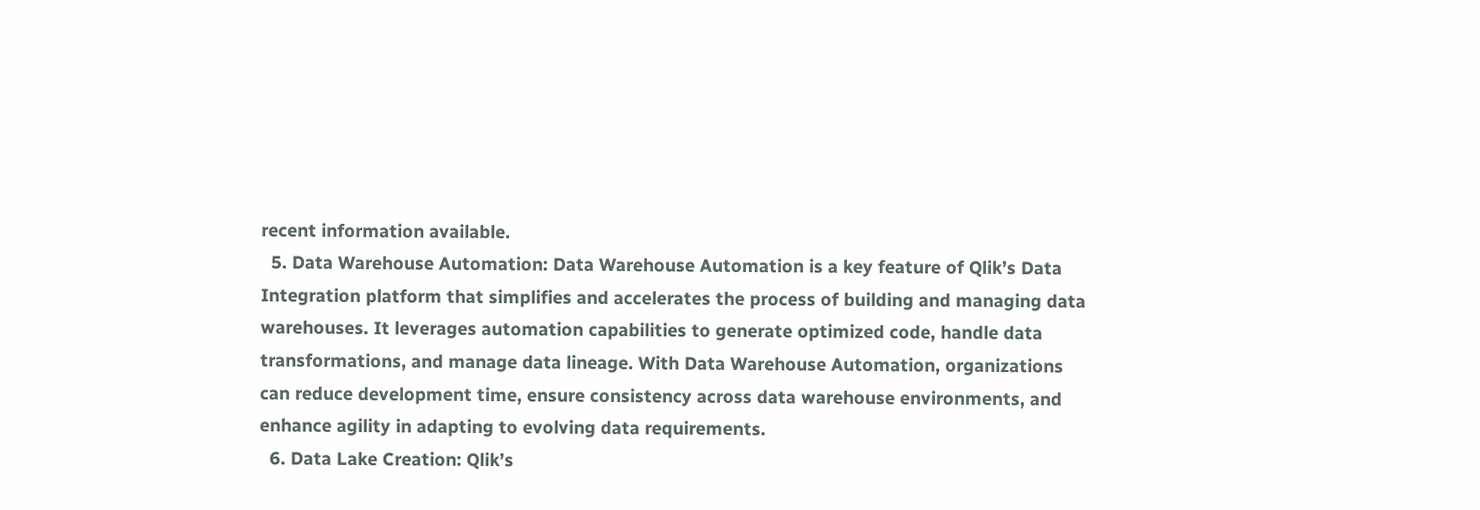recent information available.
  5. Data Warehouse Automation: Data Warehouse Automation is a key feature of Qlik’s Data Integration platform that simplifies and accelerates the process of building and managing data warehouses. It leverages automation capabilities to generate optimized code, handle data transformations, and manage data lineage. With Data Warehouse Automation, organizations can reduce development time, ensure consistency across data warehouse environments, and enhance agility in adapting to evolving data requirements.
  6. Data Lake Creation: Qlik’s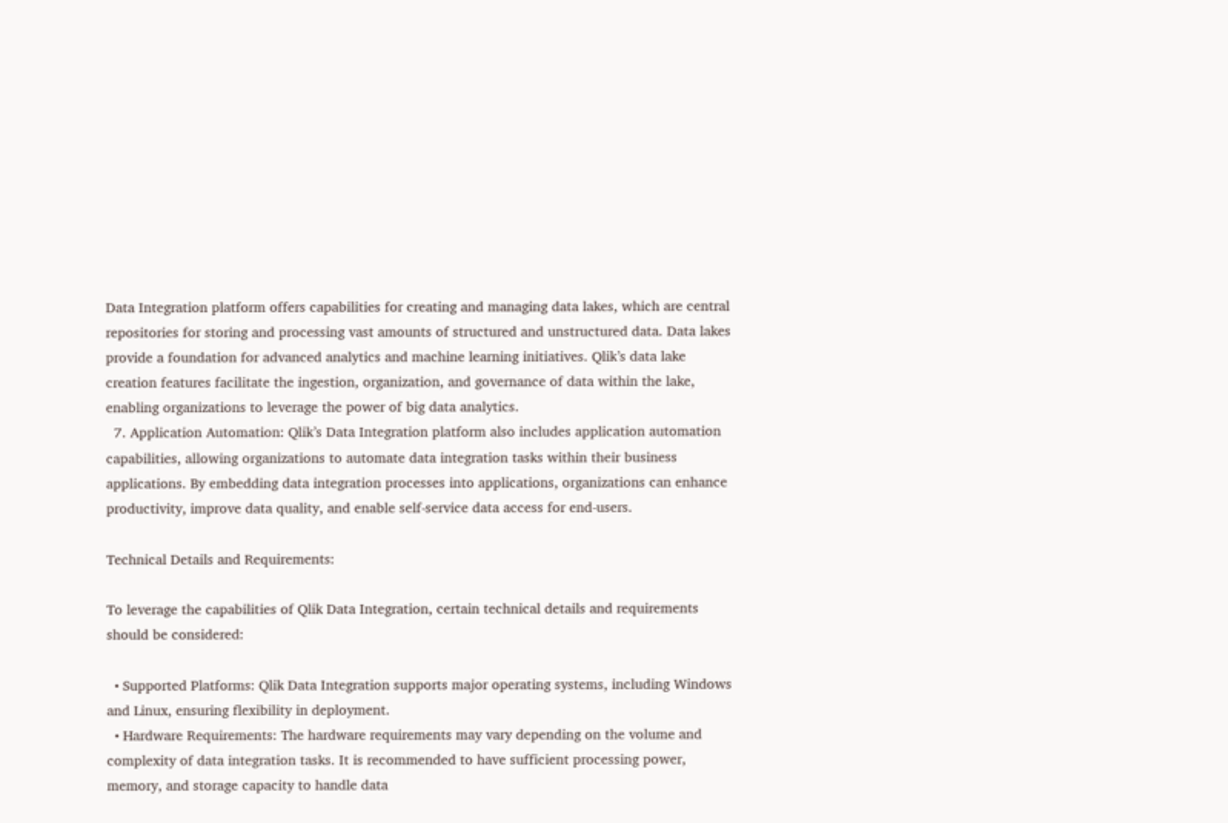Data Integration platform offers capabilities for creating and managing data lakes, which are central repositories for storing and processing vast amounts of structured and unstructured data. Data lakes provide a foundation for advanced analytics and machine learning initiatives. Qlik’s data lake creation features facilitate the ingestion, organization, and governance of data within the lake, enabling organizations to leverage the power of big data analytics.
  7. Application Automation: Qlik’s Data Integration platform also includes application automation capabilities, allowing organizations to automate data integration tasks within their business applications. By embedding data integration processes into applications, organizations can enhance productivity, improve data quality, and enable self-service data access for end-users.

Technical Details and Requirements:

To leverage the capabilities of Qlik Data Integration, certain technical details and requirements should be considered:

  • Supported Platforms: Qlik Data Integration supports major operating systems, including Windows and Linux, ensuring flexibility in deployment.
  • Hardware Requirements: The hardware requirements may vary depending on the volume and complexity of data integration tasks. It is recommended to have sufficient processing power, memory, and storage capacity to handle data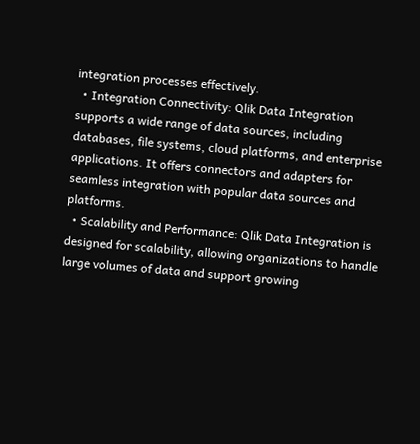integration processes effectively.
  • Integration Connectivity: Qlik Data Integration supports a wide range of data sources, including databases, file systems, cloud platforms, and enterprise applications. It offers connectors and adapters for seamless integration with popular data sources and platforms.
  • Scalability and Performance: Qlik Data Integration is designed for scalability, allowing organizations to handle large volumes of data and support growing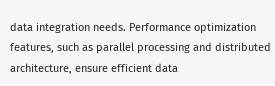data integration needs. Performance optimization features, such as parallel processing and distributed architecture, ensure efficient data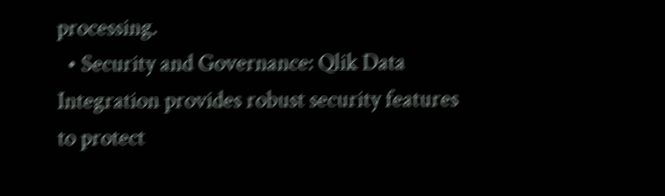processing.
  • Security and Governance: Qlik Data Integration provides robust security features to protect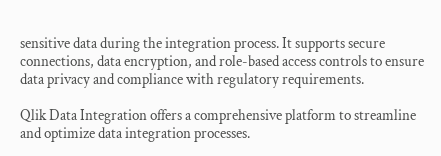sensitive data during the integration process. It supports secure connections, data encryption, and role-based access controls to ensure data privacy and compliance with regulatory requirements.

Qlik Data Integration offers a comprehensive platform to streamline and optimize data integration processes.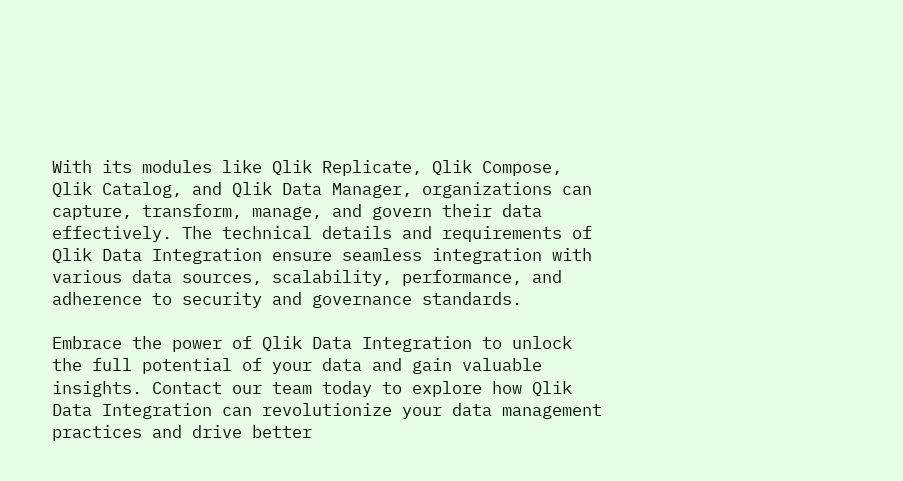With its modules like Qlik Replicate, Qlik Compose, Qlik Catalog, and Qlik Data Manager, organizations can capture, transform, manage, and govern their data effectively. The technical details and requirements of Qlik Data Integration ensure seamless integration with various data sources, scalability, performance, and adherence to security and governance standards.

Embrace the power of Qlik Data Integration to unlock the full potential of your data and gain valuable insights. Contact our team today to explore how Qlik Data Integration can revolutionize your data management practices and drive better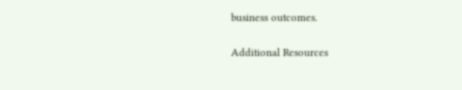business outcomes.

Additional Resources